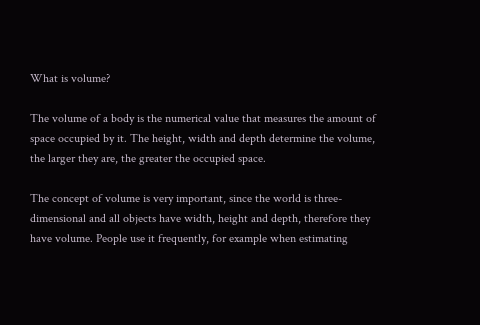What is volume?

The volume of a body is the numerical value that measures the amount of space occupied by it. The height, width and depth determine the volume, the larger they are, the greater the occupied space.

The concept of volume is very important, since the world is three-dimensional and all objects have width, height and depth, therefore they have volume. People use it frequently, for example when estimating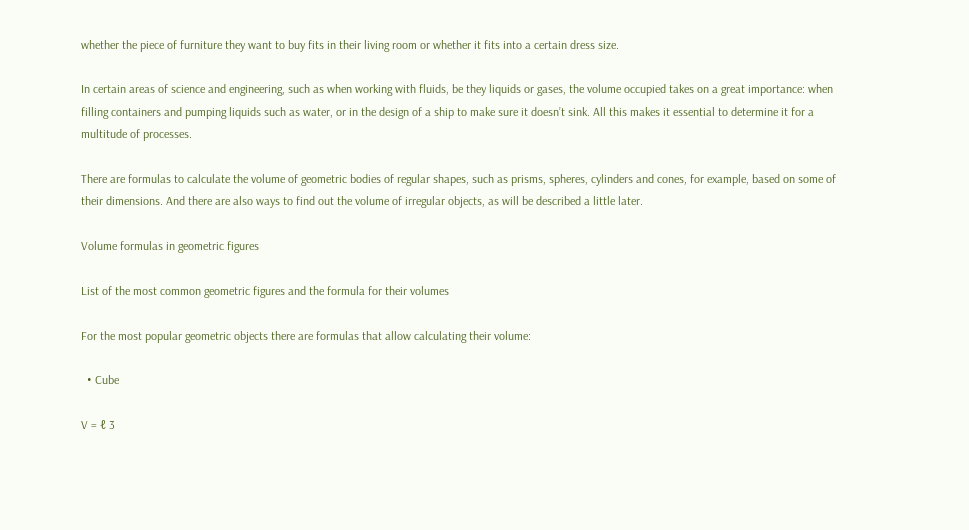whether the piece of furniture they want to buy fits in their living room or whether it fits into a certain dress size.

In certain areas of science and engineering, such as when working with fluids, be they liquids or gases, the volume occupied takes on a great importance: when filling containers and pumping liquids such as water, or in the design of a ship to make sure it doesn’t sink. All this makes it essential to determine it for a multitude of processes.

There are formulas to calculate the volume of geometric bodies of regular shapes, such as prisms, spheres, cylinders and cones, for example, based on some of their dimensions. And there are also ways to find out the volume of irregular objects, as will be described a little later.

Volume formulas in geometric figures

List of the most common geometric figures and the formula for their volumes

For the most popular geometric objects there are formulas that allow calculating their volume:

  • Cube

V = ℓ 3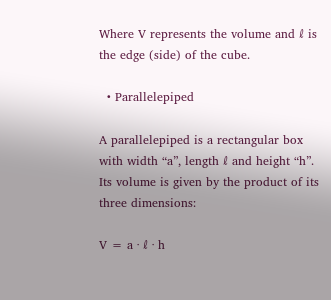Where V represents the volume and ℓ is the edge (side) of the cube.

  • Parallelepiped

A parallelepiped is a rectangular box with width “a”, length ℓ and height “h”. Its volume is given by the product of its three dimensions:

V = a ∙ ℓ ∙ h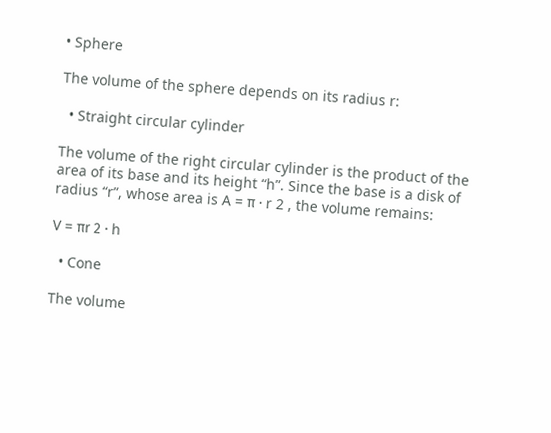• Sphere

The volume of the sphere depends on its radius r:

  • Straight circular cylinder

The volume of the right circular cylinder is the product of the area of its base and its height “h”. Since the base is a disk of radius “r”, whose area is A = π · r 2 , the volume remains:

V = πr 2 ∙ h

  • Cone

The volume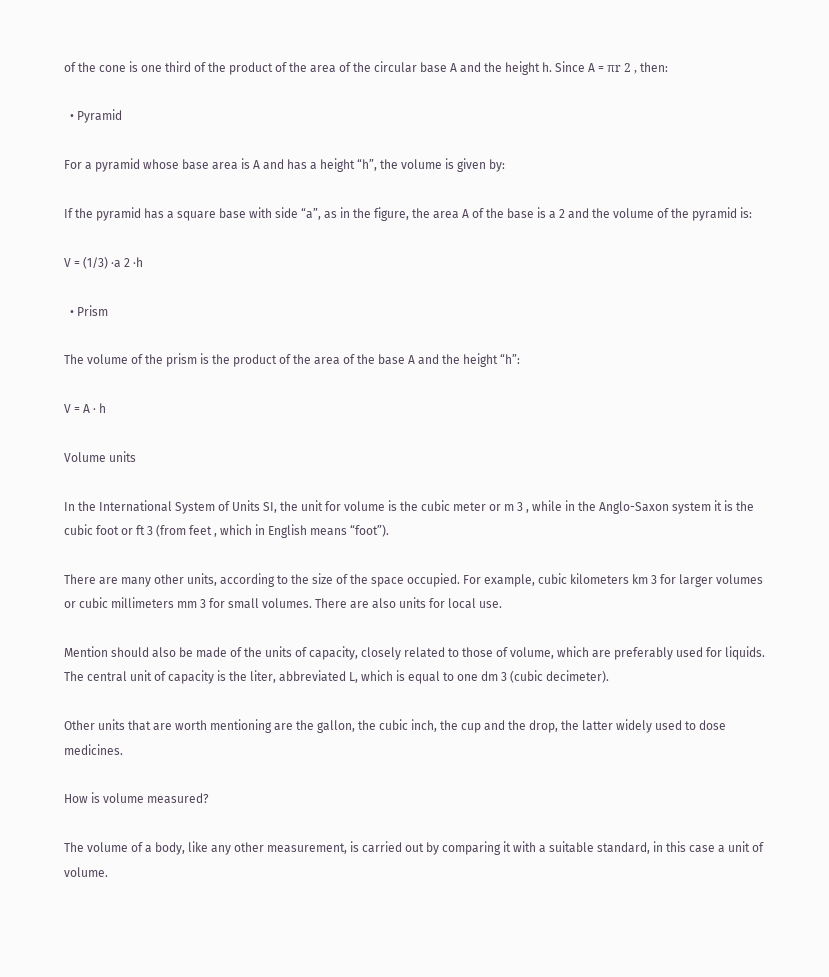of the cone is one third of the product of the area of the circular base A and the height h. Since A = πr 2 , then:

  • Pyramid

For a pyramid whose base area is A and has a height “h”, the volume is given by:

If the pyramid has a square base with side “a”, as in the figure, the area A of the base is a 2 and the volume of the pyramid is:

V = (1/3) ⋅a 2 ⋅h

  • Prism

The volume of the prism is the product of the area of the base A and the height “h”:

V = A ∙ h

Volume units

In the International System of Units SI, the unit for volume is the cubic meter or m 3 , while in the Anglo-Saxon system it is the cubic foot or ft 3 (from feet , which in English means “foot”).

There are many other units, according to the size of the space occupied. For example, cubic kilometers km 3 for larger volumes or cubic millimeters mm 3 for small volumes. There are also units for local use.

Mention should also be made of the units of capacity, closely related to those of volume, which are preferably used for liquids. The central unit of capacity is the liter, abbreviated L, which is equal to one dm 3 (cubic decimeter).

Other units that are worth mentioning are the gallon, the cubic inch, the cup and the drop, the latter widely used to dose medicines.

How is volume measured?

The volume of a body, like any other measurement, is carried out by comparing it with a suitable standard, in this case a unit of volume.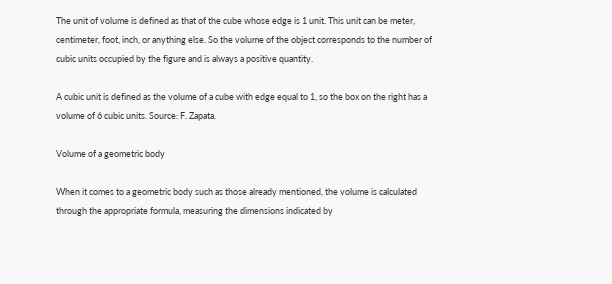The unit of volume is defined as that of the cube whose edge is 1 unit. This unit can be meter, centimeter, foot, inch, or anything else. So the volume of the object corresponds to the number of cubic units occupied by the figure and is always a positive quantity.

A cubic unit is defined as the volume of a cube with edge equal to 1, so the box on the right has a volume of 6 cubic units. Source: F. Zapata.

Volume of a geometric body

When it comes to a geometric body such as those already mentioned, the volume is calculated through the appropriate formula, measuring the dimensions indicated by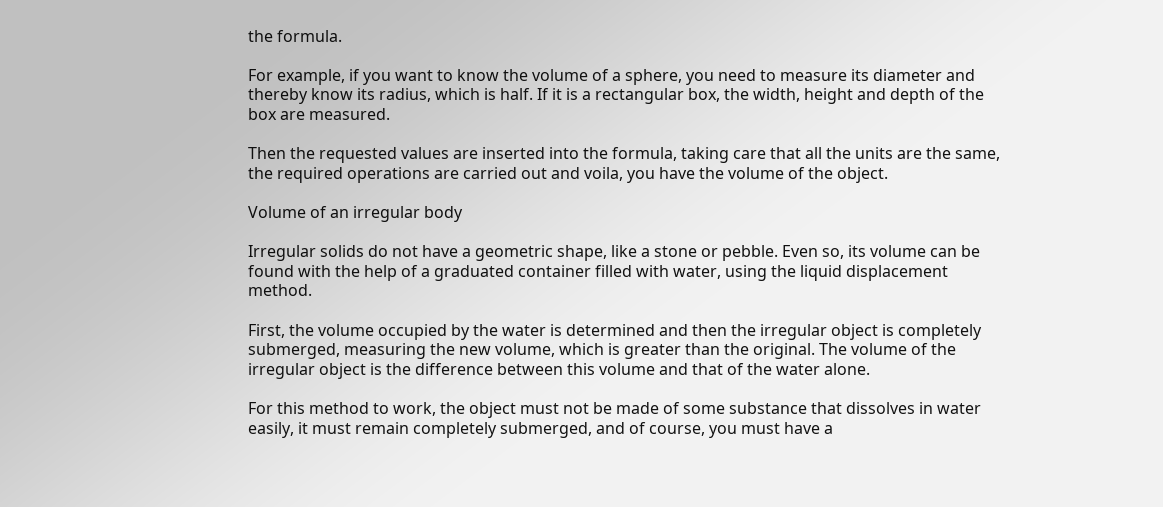the formula.

For example, if you want to know the volume of a sphere, you need to measure its diameter and thereby know its radius, which is half. If it is a rectangular box, the width, height and depth of the box are measured.

Then the requested values are inserted into the formula, taking care that all the units are the same, the required operations are carried out and voila, you have the volume of the object.

Volume of an irregular body

Irregular solids do not have a geometric shape, like a stone or pebble. Even so, its volume can be found with the help of a graduated container filled with water, using the liquid displacement method.

First, the volume occupied by the water is determined and then the irregular object is completely submerged, measuring the new volume, which is greater than the original. The volume of the irregular object is the difference between this volume and that of the water alone.

For this method to work, the object must not be made of some substance that dissolves in water easily, it must remain completely submerged, and of course, you must have a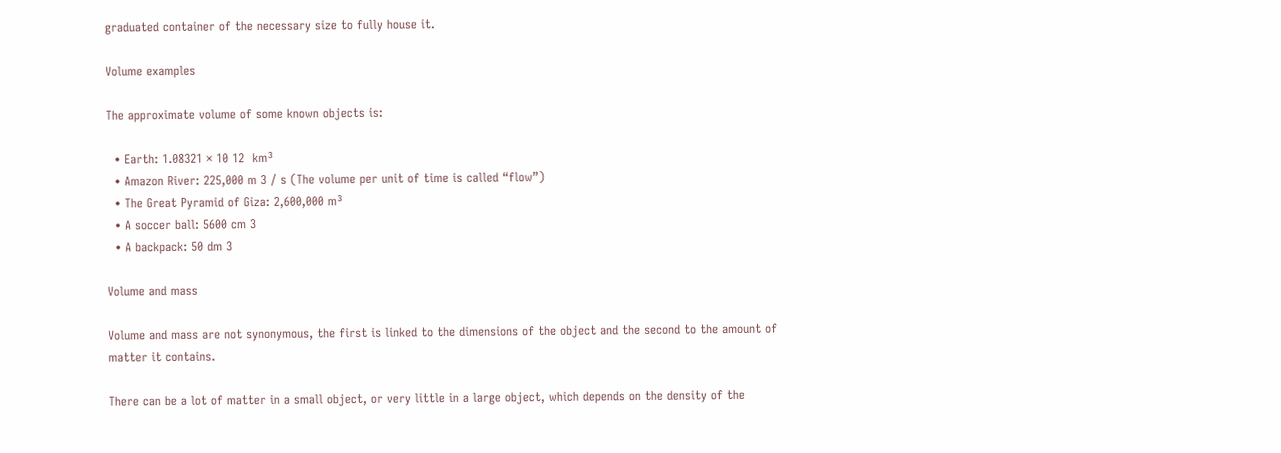graduated container of the necessary size to fully house it.

Volume examples

The approximate volume of some known objects is:

  • Earth: 1.08321 × 10 12  km³
  • Amazon River: 225,000 m 3 / s (The volume per unit of time is called “flow”)
  • The Great Pyramid of Giza: 2,600,000 m³
  • A soccer ball: 5600 cm 3
  • A backpack: 50 dm 3

Volume and mass

Volume and mass are not synonymous, the first is linked to the dimensions of the object and the second to the amount of matter it contains.

There can be a lot of matter in a small object, or very little in a large object, which depends on the density of the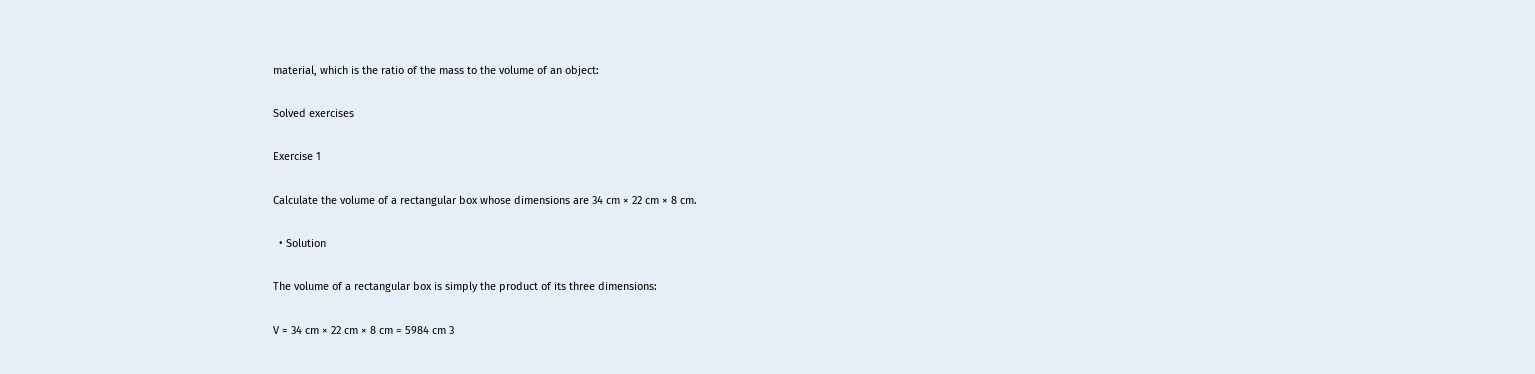material, which is the ratio of the mass to the volume of an object:

Solved exercises

Exercise 1

Calculate the volume of a rectangular box whose dimensions are 34 cm × 22 cm × 8 cm.

  • Solution

The volume of a rectangular box is simply the product of its three dimensions:

V = 34 cm × 22 cm × 8 cm = 5984 cm 3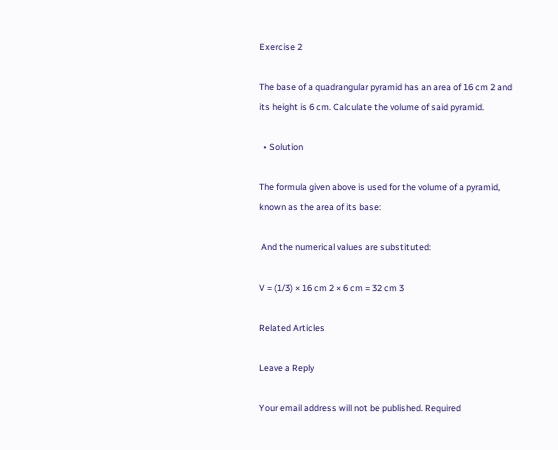Exercise 2

The base of a quadrangular pyramid has an area of 16 cm 2 and its height is 6 cm. Calculate the volume of said pyramid.

  • Solution

The formula given above is used for the volume of a pyramid, known as the area of its base:

 And the numerical values are substituted:

V = (1/3) × 16 cm 2 × 6 cm = 32 cm 3

Related Articles

Leave a Reply

Your email address will not be published. Required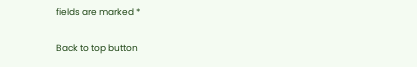fields are marked *

Back to top button